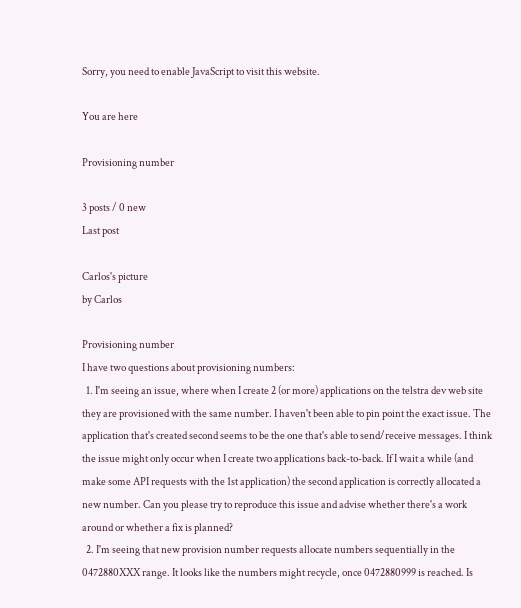Sorry, you need to enable JavaScript to visit this website.

You are here

Provisioning number

3 posts / 0 new
Last post

Carlos's picture
by Carlos

Provisioning number
I have two questions about provisioning numbers:
  1. I'm seeing an issue, where when I create 2 (or more) applications on the telstra dev web site they are provisioned with the same number. I haven't been able to pin point the exact issue. The application that's created second seems to be the one that's able to send/receive messages. I think the issue might only occur when I create two applications back-to-back. If I wait a while (and make some API requests with the 1st application) the second application is correctly allocated a new number. Can you please try to reproduce this issue and advise whether there's a work around or whether a fix is planned?
  2. I'm seeing that new provision number requests allocate numbers sequentially in the 0472880XXX range. It looks like the numbers might recycle, once 0472880999 is reached. Is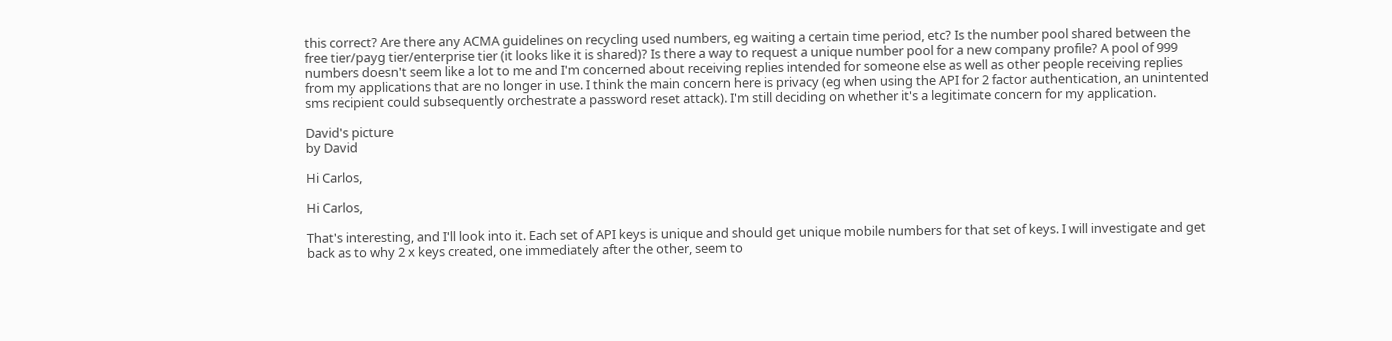this correct? Are there any ACMA guidelines on recycling used numbers, eg waiting a certain time period, etc? Is the number pool shared between the free tier/payg tier/enterprise tier (it looks like it is shared)? Is there a way to request a unique number pool for a new company profile? A pool of 999 numbers doesn't seem like a lot to me and I'm concerned about receiving replies intended for someone else as well as other people receiving replies from my applications that are no longer in use. I think the main concern here is privacy (eg when using the API for 2 factor authentication, an unintented sms recipient could subsequently orchestrate a password reset attack). I'm still deciding on whether it's a legitimate concern for my application.

David's picture
by David

Hi Carlos,

Hi Carlos,

That's interesting, and I'll look into it. Each set of API keys is unique and should get unique mobile numbers for that set of keys. I will investigate and get back as to why 2 x keys created, one immediately after the other, seem to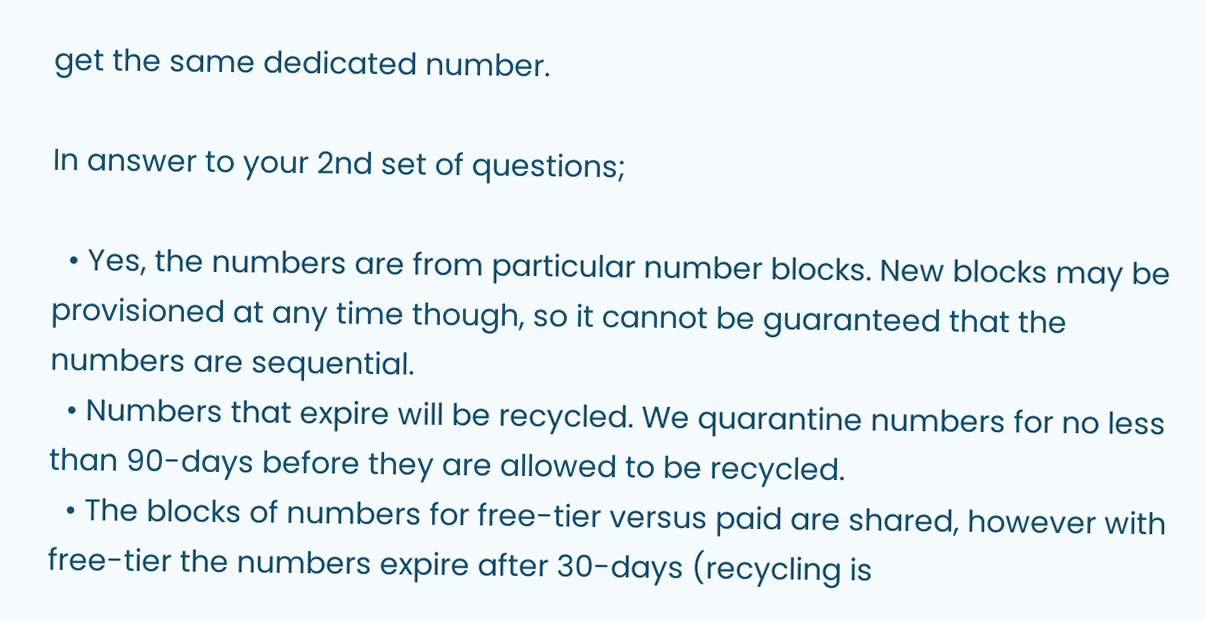get the same dedicated number.

In answer to your 2nd set of questions;

  • Yes, the numbers are from particular number blocks. New blocks may be provisioned at any time though, so it cannot be guaranteed that the numbers are sequential.
  • Numbers that expire will be recycled. We quarantine numbers for no less than 90-days before they are allowed to be recycled.
  • The blocks of numbers for free-tier versus paid are shared, however with free-tier the numbers expire after 30-days (recycling is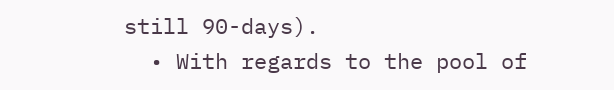still 90-days).
  • With regards to the pool of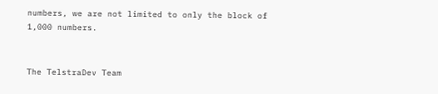numbers, we are not limited to only the block of 1,000 numbers.


The TelstraDev Team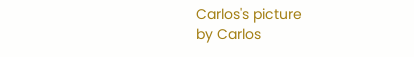Carlos's picture
by Carlos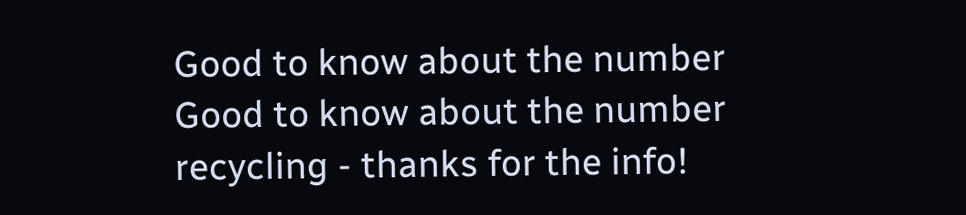Good to know about the number
Good to know about the number recycling - thanks for the info!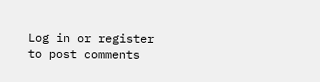Log in or register to post comments